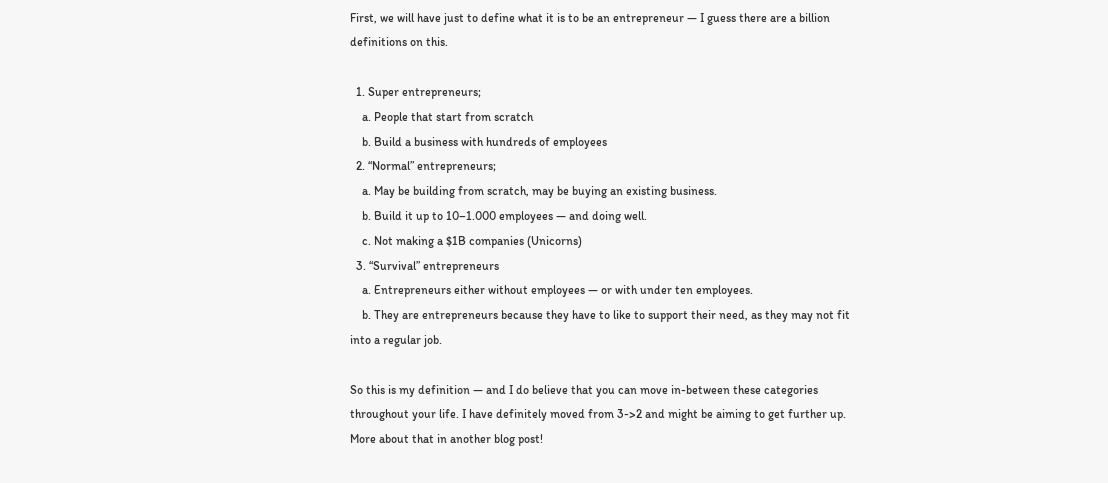First, we will have just to define what it is to be an entrepreneur — I guess there are a billion definitions on this.

  1. Super entrepreneurs;
    a. People that start from scratch
    b. Build a business with hundreds of employees
  2. “Normal” entrepreneurs;
    a. May be building from scratch, may be buying an existing business.
    b. Build it up to 10–1.000 employees — and doing well.
    c. Not making a $1B companies (Unicorns)
  3. “Survival” entrepreneurs
    a. Entrepreneurs either without employees — or with under ten employees.
    b. They are entrepreneurs because they have to like to support their need, as they may not fit into a regular job.

So this is my definition — and I do believe that you can move in-between these categories throughout your life. I have definitely moved from 3->2 and might be aiming to get further up. More about that in another blog post!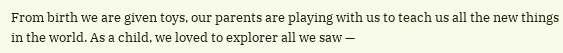From birth we are given toys, our parents are playing with us to teach us all the new things in the world. As a child, we loved to explorer all we saw —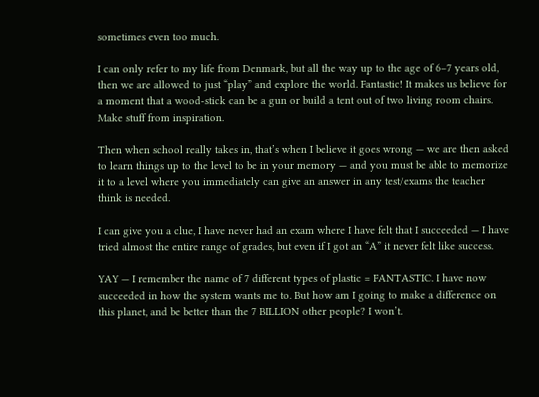sometimes even too much.

I can only refer to my life from Denmark, but all the way up to the age of 6–7 years old, then we are allowed to just “play” and explore the world. Fantastic! It makes us believe for a moment that a wood-stick can be a gun or build a tent out of two living room chairs. Make stuff from inspiration.

Then when school really takes in, that’s when I believe it goes wrong — we are then asked to learn things up to the level to be in your memory — and you must be able to memorize it to a level where you immediately can give an answer in any test/exams the teacher think is needed.

I can give you a clue, I have never had an exam where I have felt that I succeeded — I have tried almost the entire range of grades, but even if I got an “A” it never felt like success.

YAY — I remember the name of 7 different types of plastic = FANTASTIC. I have now succeeded in how the system wants me to. But how am I going to make a difference on this planet, and be better than the 7 BILLION other people? I won’t.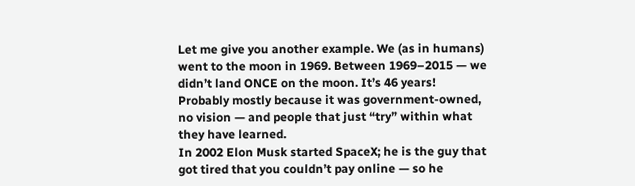Let me give you another example. We (as in humans) went to the moon in 1969. Between 1969–2015 — we didn’t land ONCE on the moon. It’s 46 years! Probably mostly because it was government-owned, no vision — and people that just “try” within what they have learned.
In 2002 Elon Musk started SpaceX; he is the guy that got tired that you couldn’t pay online — so he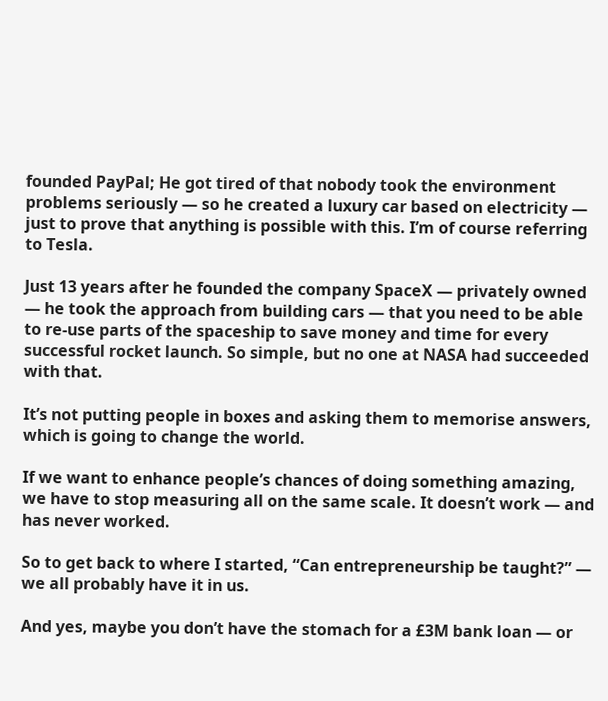founded PayPal; He got tired of that nobody took the environment problems seriously — so he created a luxury car based on electricity — just to prove that anything is possible with this. I’m of course referring to Tesla.

Just 13 years after he founded the company SpaceX — privately owned — he took the approach from building cars — that you need to be able to re-use parts of the spaceship to save money and time for every successful rocket launch. So simple, but no one at NASA had succeeded with that.

It’s not putting people in boxes and asking them to memorise answers, which is going to change the world.

If we want to enhance people’s chances of doing something amazing, we have to stop measuring all on the same scale. It doesn’t work — and has never worked.

So to get back to where I started, “Can entrepreneurship be taught?” — we all probably have it in us.

And yes, maybe you don’t have the stomach for a £3M bank loan — or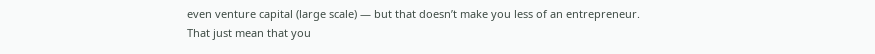even venture capital (large scale) — but that doesn’t make you less of an entrepreneur. That just mean that you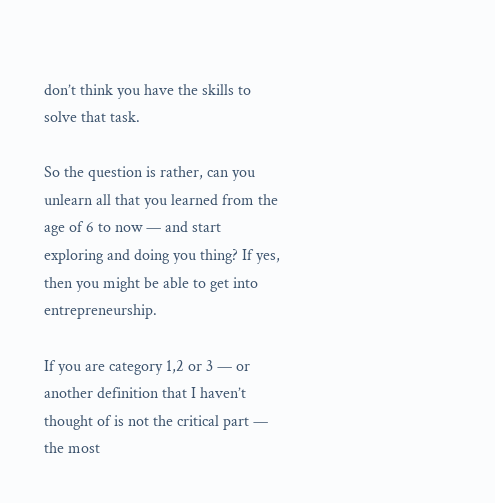don’t think you have the skills to solve that task.

So the question is rather, can you unlearn all that you learned from the age of 6 to now — and start exploring and doing you thing? If yes, then you might be able to get into entrepreneurship.

If you are category 1,2 or 3 — or another definition that I haven’t thought of is not the critical part — the most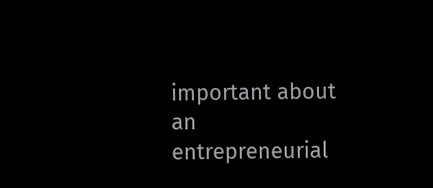important about an entrepreneurial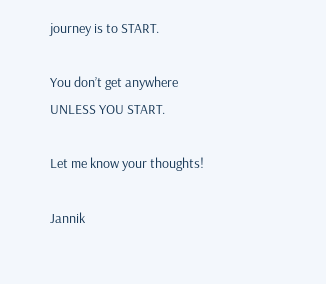journey is to START.

You don’t get anywhere UNLESS YOU START.

Let me know your thoughts!

Jannik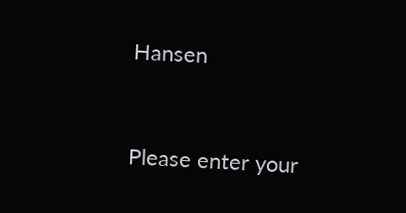Hansen



Please enter your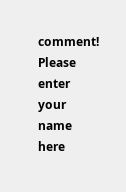comment!
Please enter your name here